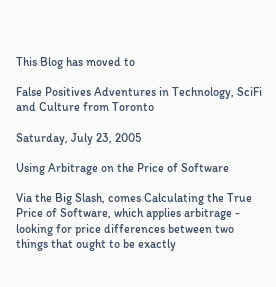This Blog has moved to

False Positives Adventures in Technology, SciFi and Culture from Toronto

Saturday, July 23, 2005

Using Arbitrage on the Price of Software

Via the Big Slash, comes Calculating the True Price of Software, which applies arbitrage - looking for price differences between two things that ought to be exactly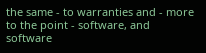the same - to warranties and - more to the point - software, and software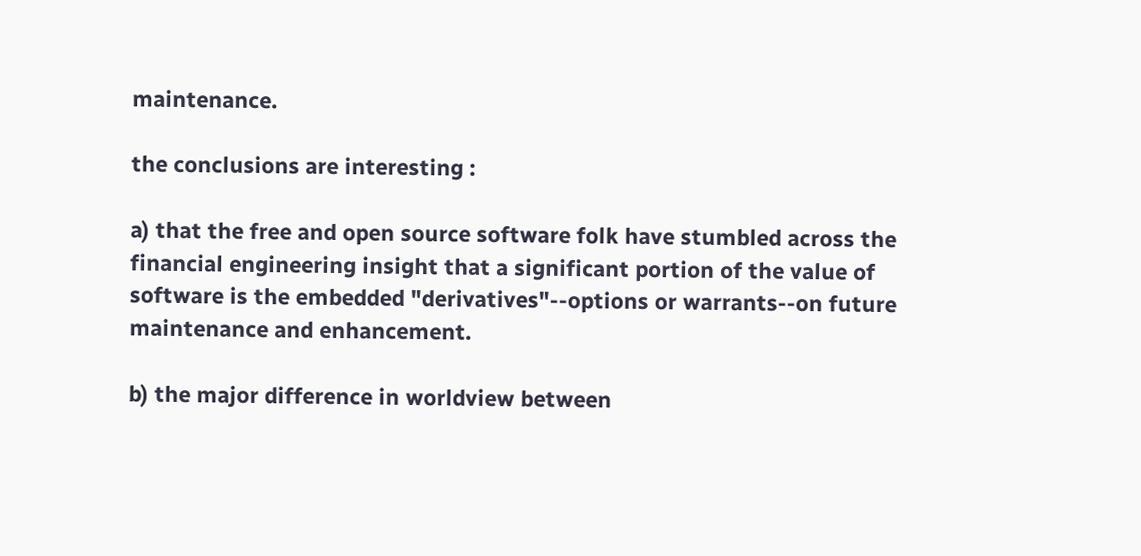maintenance.

the conclusions are interesting :

a) that the free and open source software folk have stumbled across the financial engineering insight that a significant portion of the value of software is the embedded "derivatives"--options or warrants--on future maintenance and enhancement.

b) the major difference in worldview between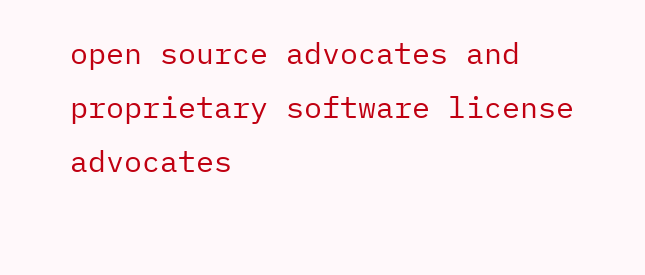open source advocates and proprietary software license advocates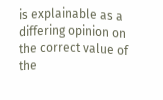is explainable as a differing opinion on the correct value of the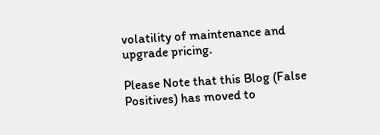volatility of maintenance and upgrade pricing.

Please Note that this Blog (False Positives) has moved to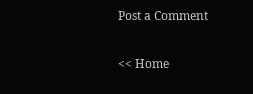Post a Comment

<< Home